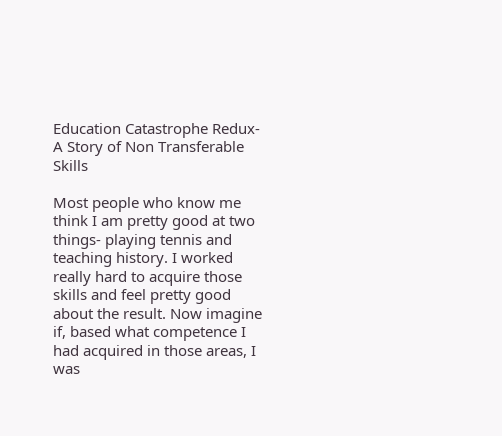Education Catastrophe Redux- A Story of Non Transferable Skills

Most people who know me think I am pretty good at two things- playing tennis and teaching history. I worked really hard to acquire those skills and feel pretty good about the result. Now imagine if, based what competence I had acquired in those areas, I was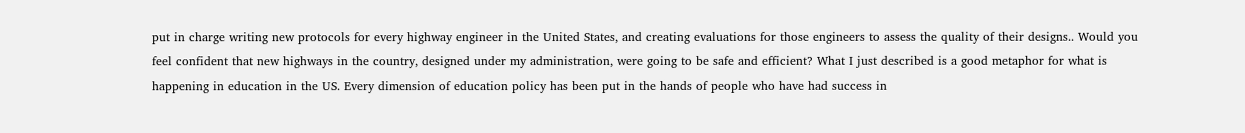put in charge writing new protocols for every highway engineer in the United States, and creating evaluations for those engineers to assess the quality of their designs.. Would you feel confident that new highways in the country, designed under my administration, were going to be safe and efficient? What I just described is a good metaphor for what is happening in education in the US. Every dimension of education policy has been put in the hands of people who have had success in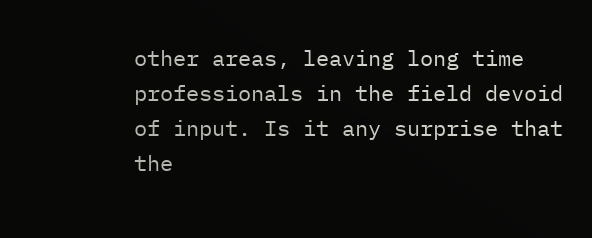other areas, leaving long time professionals in the field devoid of input. Is it any surprise that the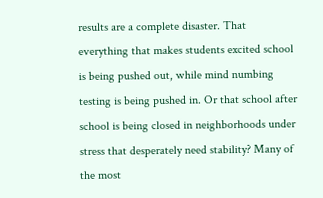results are a complete disaster. That everything that makes students excited school is being pushed out, while mind numbing testing is being pushed in. Or that school after school is being closed in neighborhoods under stress that desperately need stability? Many of the most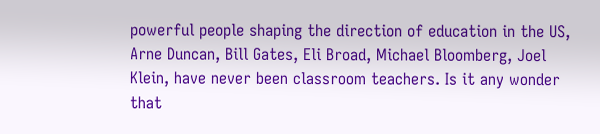powerful people shaping the direction of education in the US, Arne Duncan, Bill Gates, Eli Broad, Michael Bloomberg, Joel Klein, have never been classroom teachers. Is it any wonder that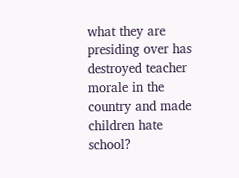what they are presiding over has destroyed teacher morale in the country and made children hate school?